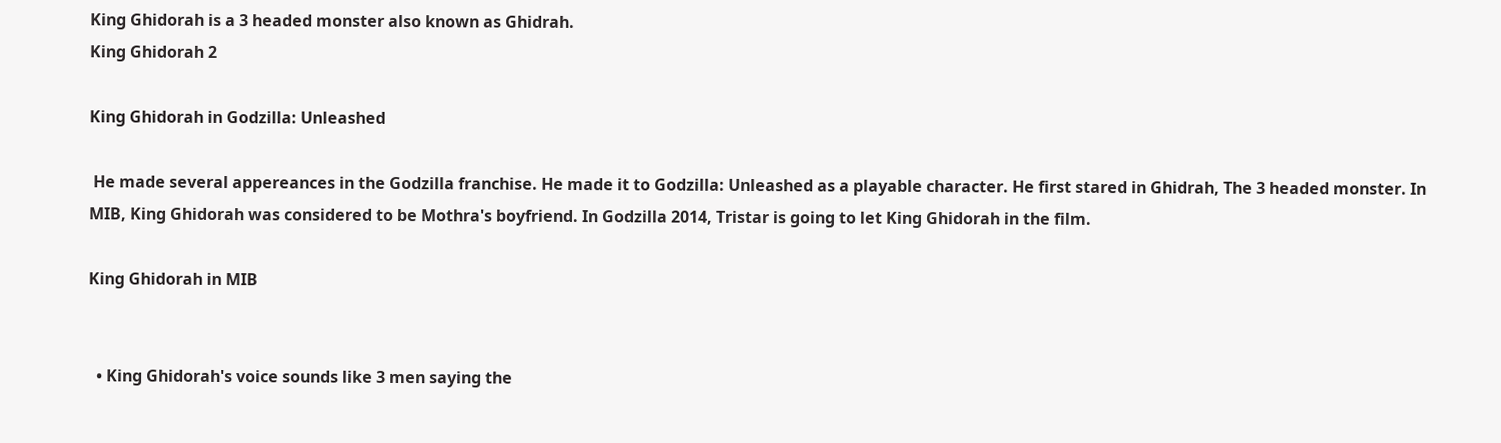King Ghidorah is a 3 headed monster also known as Ghidrah.
King Ghidorah 2

King Ghidorah in Godzilla: Unleashed

 He made several appereances in the Godzilla franchise. He made it to Godzilla: Unleashed as a playable character. He first stared in Ghidrah, The 3 headed monster. In MIB, King Ghidorah was considered to be Mothra's boyfriend. In Godzilla 2014, Tristar is going to let King Ghidorah in the film.

King Ghidorah in MIB


  • King Ghidorah's voice sounds like 3 men saying the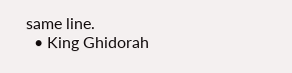same line.
  • King Ghidorah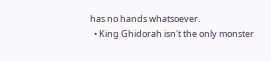has no hands whatsoever.
  • King Ghidorah isn't the only monster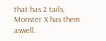that has 2 tails, Monster X has them aswell.